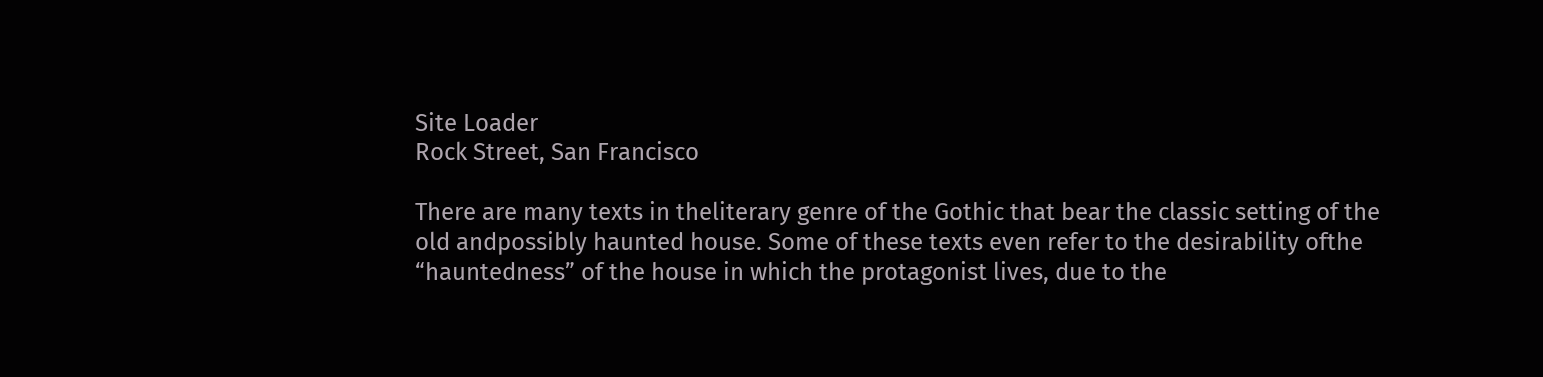Site Loader
Rock Street, San Francisco

There are many texts in theliterary genre of the Gothic that bear the classic setting of the old andpossibly haunted house. Some of these texts even refer to the desirability ofthe “hauntedness” of the house in which the protagonist lives, due to the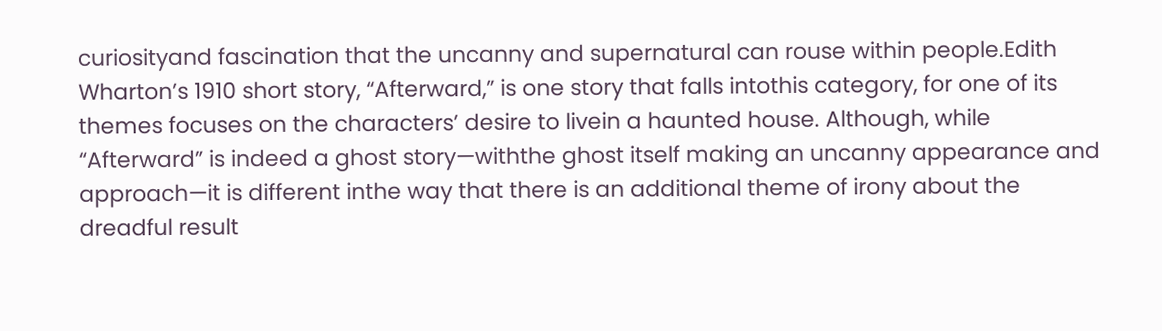curiosityand fascination that the uncanny and supernatural can rouse within people.Edith Wharton’s 1910 short story, “Afterward,” is one story that falls intothis category, for one of its themes focuses on the characters’ desire to livein a haunted house. Although, while “Afterward” is indeed a ghost story—withthe ghost itself making an uncanny appearance and approach—it is different inthe way that there is an additional theme of irony about the dreadful result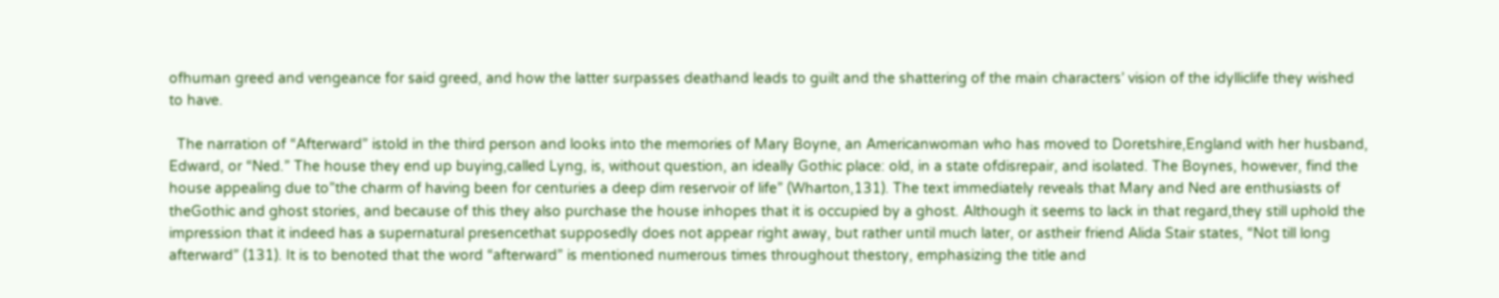ofhuman greed and vengeance for said greed, and how the latter surpasses deathand leads to guilt and the shattering of the main characters’ vision of the idylliclife they wished to have.

  The narration of “Afterward” istold in the third person and looks into the memories of Mary Boyne, an Americanwoman who has moved to Doretshire,England with her husband, Edward, or “Ned.” The house they end up buying,called Lyng, is, without question, an ideally Gothic place: old, in a state ofdisrepair, and isolated. The Boynes, however, find the house appealing due to”the charm of having been for centuries a deep dim reservoir of life” (Wharton,131). The text immediately reveals that Mary and Ned are enthusiasts of theGothic and ghost stories, and because of this they also purchase the house inhopes that it is occupied by a ghost. Although it seems to lack in that regard,they still uphold the impression that it indeed has a supernatural presencethat supposedly does not appear right away, but rather until much later, or astheir friend Alida Stair states, “Not till long afterward” (131). It is to benoted that the word “afterward” is mentioned numerous times throughout thestory, emphasizing the title and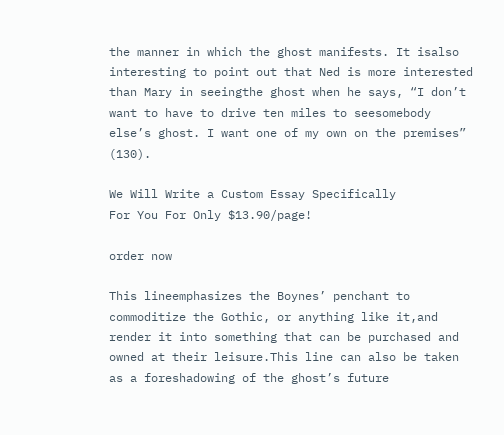the manner in which the ghost manifests. It isalso interesting to point out that Ned is more interested than Mary in seeingthe ghost when he says, “I don’t want to have to drive ten miles to seesomebody else’s ghost. I want one of my own on the premises” (130).

We Will Write a Custom Essay Specifically
For You For Only $13.90/page!

order now

This lineemphasizes the Boynes’ penchant to commoditize the Gothic, or anything like it,and render it into something that can be purchased and owned at their leisure.This line can also be taken as a foreshadowing of the ghost’s future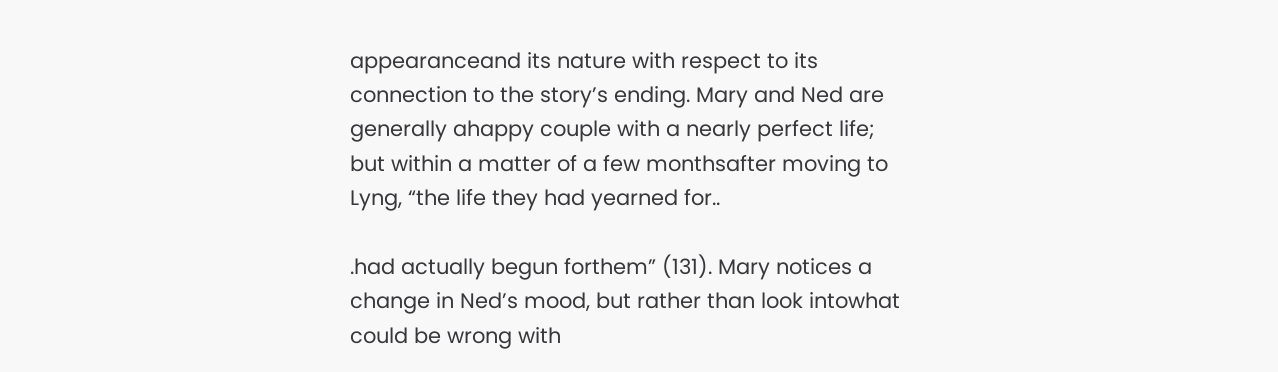appearanceand its nature with respect to its connection to the story’s ending. Mary and Ned are generally ahappy couple with a nearly perfect life; but within a matter of a few monthsafter moving to Lyng, “the life they had yearned for..

.had actually begun forthem” (131). Mary notices a change in Ned’s mood, but rather than look intowhat could be wrong with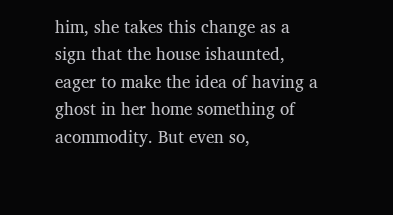him, she takes this change as a sign that the house ishaunted, eager to make the idea of having a ghost in her home something of acommodity. But even so,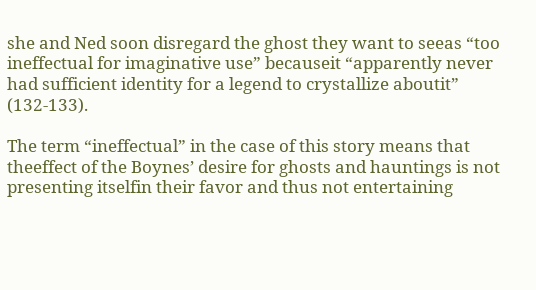she and Ned soon disregard the ghost they want to seeas “too ineffectual for imaginative use” becauseit “apparently never had sufficient identity for a legend to crystallize aboutit” (132-133).

The term “ineffectual” in the case of this story means that theeffect of the Boynes’ desire for ghosts and hauntings is not presenting itselfin their favor and thus not entertaining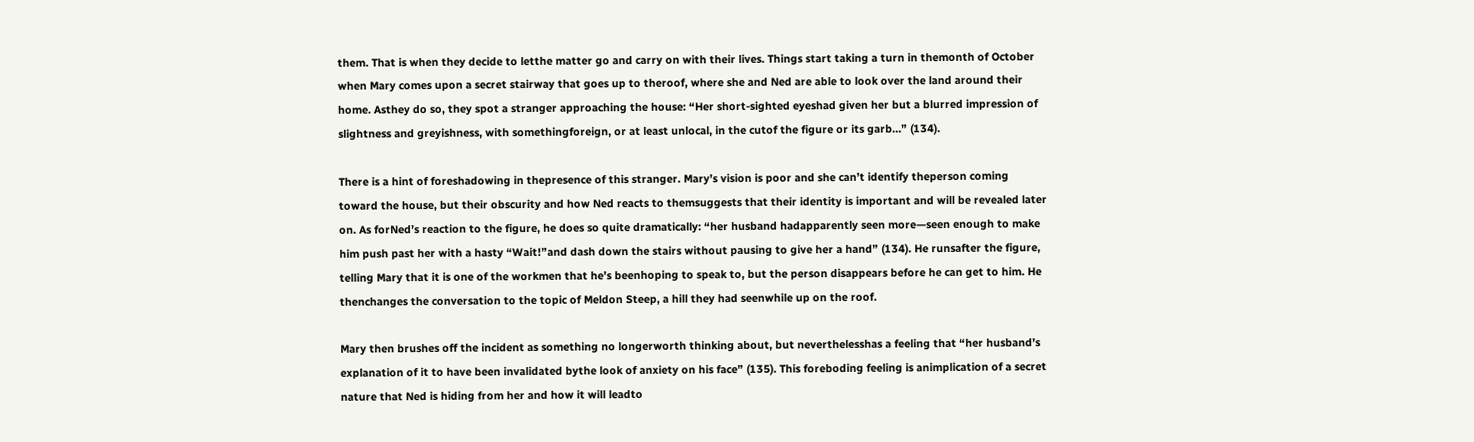them. That is when they decide to letthe matter go and carry on with their lives. Things start taking a turn in themonth of October when Mary comes upon a secret stairway that goes up to theroof, where she and Ned are able to look over the land around their home. Asthey do so, they spot a stranger approaching the house: “Her short-sighted eyeshad given her but a blurred impression of slightness and greyishness, with somethingforeign, or at least unlocal, in the cutof the figure or its garb…” (134).

There is a hint of foreshadowing in thepresence of this stranger. Mary’s vision is poor and she can’t identify theperson coming toward the house, but their obscurity and how Ned reacts to themsuggests that their identity is important and will be revealed later on. As forNed’s reaction to the figure, he does so quite dramatically: “her husband hadapparently seen more—seen enough to make him push past her with a hasty “Wait!”and dash down the stairs without pausing to give her a hand” (134). He runsafter the figure, telling Mary that it is one of the workmen that he’s beenhoping to speak to, but the person disappears before he can get to him. He thenchanges the conversation to the topic of Meldon Steep, a hill they had seenwhile up on the roof.

Mary then brushes off the incident as something no longerworth thinking about, but neverthelesshas a feeling that “her husband’s explanation of it to have been invalidated bythe look of anxiety on his face” (135). This foreboding feeling is animplication of a secret nature that Ned is hiding from her and how it will leadto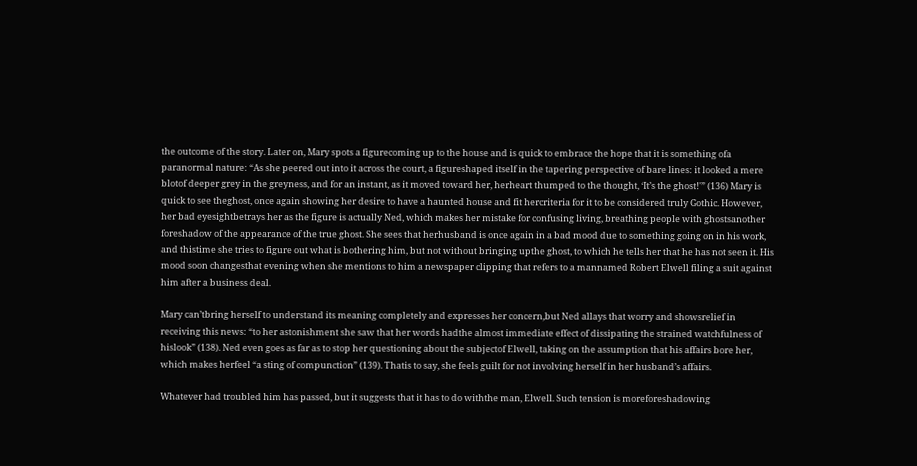the outcome of the story. Later on, Mary spots a figurecoming up to the house and is quick to embrace the hope that it is something ofa paranormal nature: “As she peered out into it across the court, a figureshaped itself in the tapering perspective of bare lines: it looked a mere blotof deeper grey in the greyness, and for an instant, as it moved toward her, herheart thumped to the thought, ‘It’s the ghost!'” (136) Mary is quick to see theghost, once again showing her desire to have a haunted house and fit hercriteria for it to be considered truly Gothic. However, her bad eyesightbetrays her as the figure is actually Ned, which makes her mistake for confusing living, breathing people with ghostsanother foreshadow of the appearance of the true ghost. She sees that herhusband is once again in a bad mood due to something going on in his work, and thistime she tries to figure out what is bothering him, but not without bringing upthe ghost, to which he tells her that he has not seen it. His mood soon changesthat evening when she mentions to him a newspaper clipping that refers to a mannamed Robert Elwell filing a suit against him after a business deal.

Mary can’tbring herself to understand its meaning completely and expresses her concern,but Ned allays that worry and showsrelief in receiving this news: “to her astonishment she saw that her words hadthe almost immediate effect of dissipating the strained watchfulness of hislook” (138). Ned even goes as far as to stop her questioning about the subjectof Elwell, taking on the assumption that his affairs bore her, which makes herfeel “a sting of compunction” (139). Thatis to say, she feels guilt for not involving herself in her husband’s affairs.

Whatever had troubled him has passed, but it suggests that it has to do withthe man, Elwell. Such tension is moreforeshadowing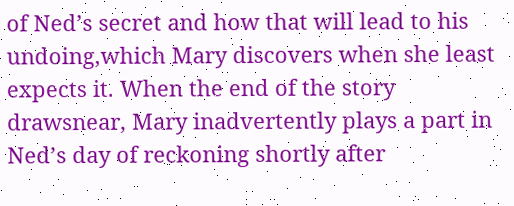of Ned’s secret and how that will lead to his undoing,which Mary discovers when she least expects it. When the end of the story drawsnear, Mary inadvertently plays a part in Ned’s day of reckoning shortly after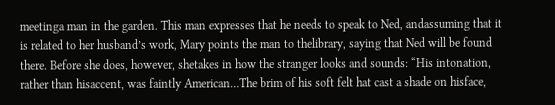meetinga man in the garden. This man expresses that he needs to speak to Ned, andassuming that it is related to her husband’s work, Mary points the man to thelibrary, saying that Ned will be found there. Before she does, however, shetakes in how the stranger looks and sounds: “His intonation, rather than hisaccent, was faintly American…The brim of his soft felt hat cast a shade on hisface,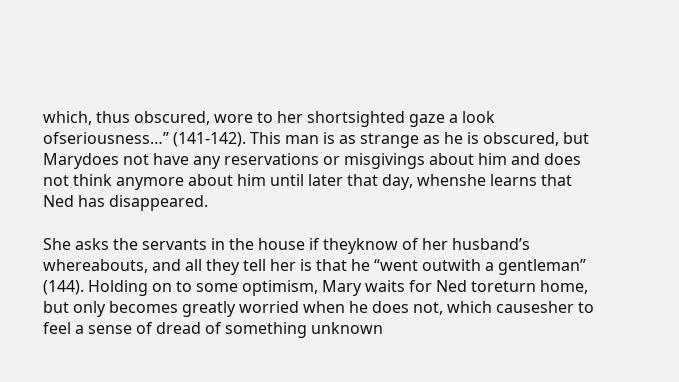which, thus obscured, wore to her shortsighted gaze a look ofseriousness…” (141-142). This man is as strange as he is obscured, but Marydoes not have any reservations or misgivings about him and does not think anymore about him until later that day, whenshe learns that Ned has disappeared.

She asks the servants in the house if theyknow of her husband’s whereabouts, and all they tell her is that he “went outwith a gentleman” (144). Holding on to some optimism, Mary waits for Ned toreturn home, but only becomes greatly worried when he does not, which causesher to feel a sense of dread of something unknown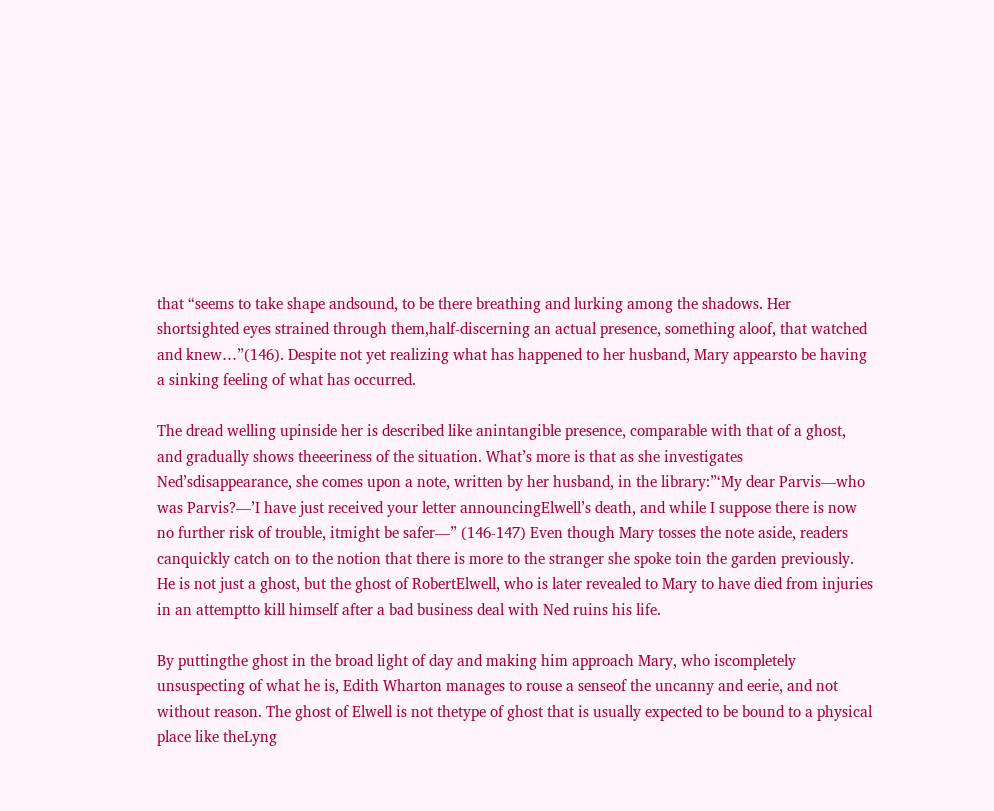that “seems to take shape andsound, to be there breathing and lurking among the shadows. Her shortsighted eyes strained through them,half-discerning an actual presence, something aloof, that watched and knew…”(146). Despite not yet realizing what has happened to her husband, Mary appearsto be having a sinking feeling of what has occurred.

The dread welling upinside her is described like anintangible presence, comparable with that of a ghost, and gradually shows theeeriness of the situation. What’s more is that as she investigates Ned’sdisappearance, she comes upon a note, written by her husband, in the library:”‘My dear Parvis—who was Parvis?—’I have just received your letter announcingElwell’s death, and while I suppose there is now no further risk of trouble, itmight be safer—” (146-147) Even though Mary tosses the note aside, readers canquickly catch on to the notion that there is more to the stranger she spoke toin the garden previously. He is not just a ghost, but the ghost of RobertElwell, who is later revealed to Mary to have died from injuries in an attemptto kill himself after a bad business deal with Ned ruins his life.

By puttingthe ghost in the broad light of day and making him approach Mary, who iscompletely unsuspecting of what he is, Edith Wharton manages to rouse a senseof the uncanny and eerie, and not without reason. The ghost of Elwell is not thetype of ghost that is usually expected to be bound to a physical place like theLyng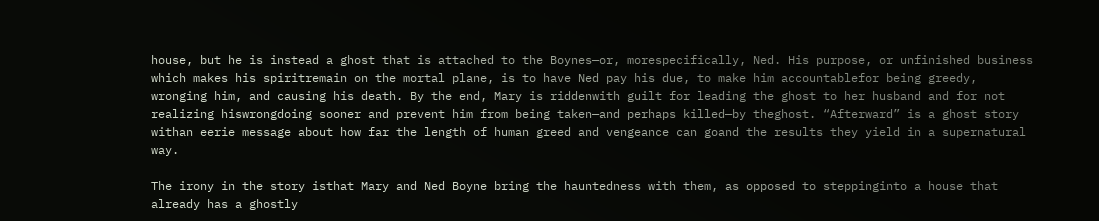house, but he is instead a ghost that is attached to the Boynes—or, morespecifically, Ned. His purpose, or unfinished business which makes his spiritremain on the mortal plane, is to have Ned pay his due, to make him accountablefor being greedy, wronging him, and causing his death. By the end, Mary is riddenwith guilt for leading the ghost to her husband and for not realizing hiswrongdoing sooner and prevent him from being taken—and perhaps killed—by theghost. “Afterward” is a ghost story withan eerie message about how far the length of human greed and vengeance can goand the results they yield in a supernatural way.

The irony in the story isthat Mary and Ned Boyne bring the hauntedness with them, as opposed to steppinginto a house that already has a ghostly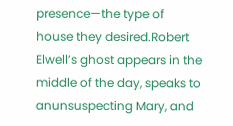presence—the type of house they desired.Robert Elwell’s ghost appears in the middle of the day, speaks to anunsuspecting Mary, and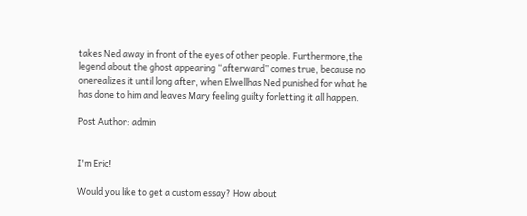takes Ned away in front of the eyes of other people. Furthermore,the legend about the ghost appearing “afterward” comes true, because no onerealizes it until long after, when Elwellhas Ned punished for what he has done to him and leaves Mary feeling guilty forletting it all happen.

Post Author: admin


I'm Eric!

Would you like to get a custom essay? How about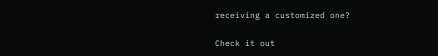receiving a customized one?

Check it out